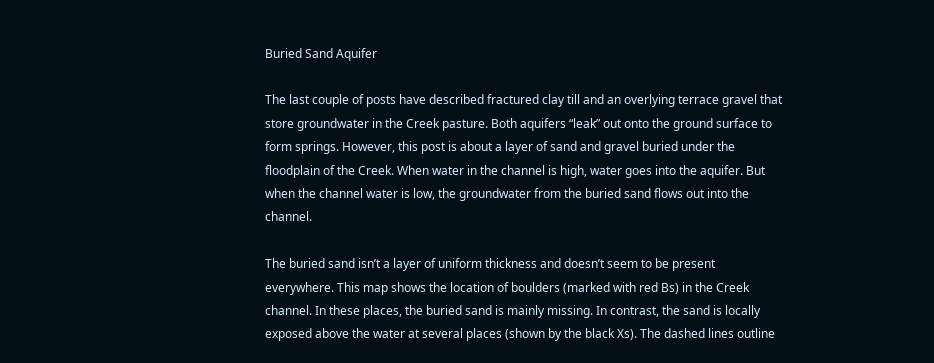Buried Sand Aquifer

The last couple of posts have described fractured clay till and an overlying terrace gravel that store groundwater in the Creek pasture. Both aquifers “leak” out onto the ground surface to form springs. However, this post is about a layer of sand and gravel buried under the floodplain of the Creek. When water in the channel is high, water goes into the aquifer. But when the channel water is low, the groundwater from the buried sand flows out into the channel.

The buried sand isn’t a layer of uniform thickness and doesn’t seem to be present everywhere. This map shows the location of boulders (marked with red Bs) in the Creek channel. In these places, the buried sand is mainly missing. In contrast, the sand is locally exposed above the water at several places (shown by the black Xs). The dashed lines outline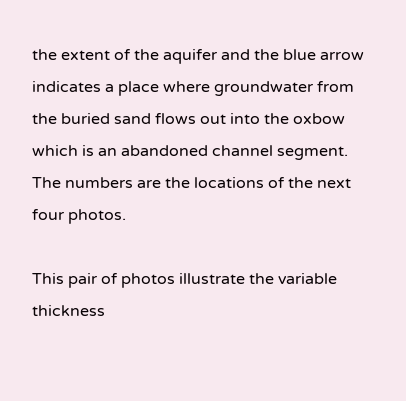the extent of the aquifer and the blue arrow indicates a place where groundwater from the buried sand flows out into the oxbow which is an abandoned channel segment. The numbers are the locations of the next four photos.

This pair of photos illustrate the variable thickness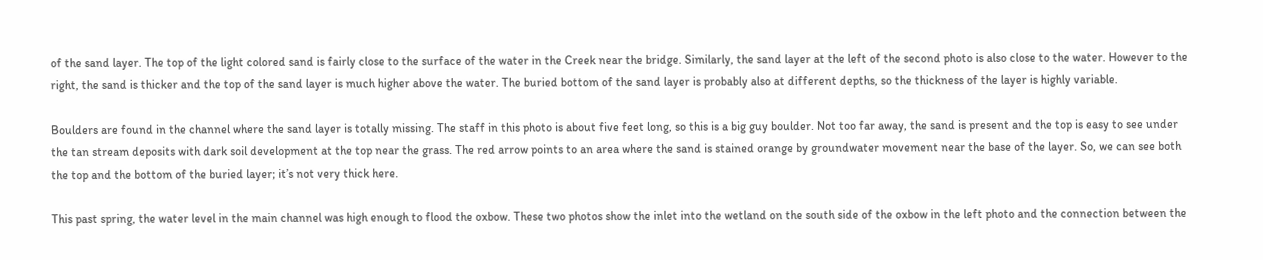of the sand layer. The top of the light colored sand is fairly close to the surface of the water in the Creek near the bridge. Similarly, the sand layer at the left of the second photo is also close to the water. However to the right, the sand is thicker and the top of the sand layer is much higher above the water. The buried bottom of the sand layer is probably also at different depths, so the thickness of the layer is highly variable.

Boulders are found in the channel where the sand layer is totally missing. The staff in this photo is about five feet long, so this is a big guy boulder. Not too far away, the sand is present and the top is easy to see under the tan stream deposits with dark soil development at the top near the grass. The red arrow points to an area where the sand is stained orange by groundwater movement near the base of the layer. So, we can see both the top and the bottom of the buried layer; it’s not very thick here.

This past spring, the water level in the main channel was high enough to flood the oxbow. These two photos show the inlet into the wetland on the south side of the oxbow in the left photo and the connection between the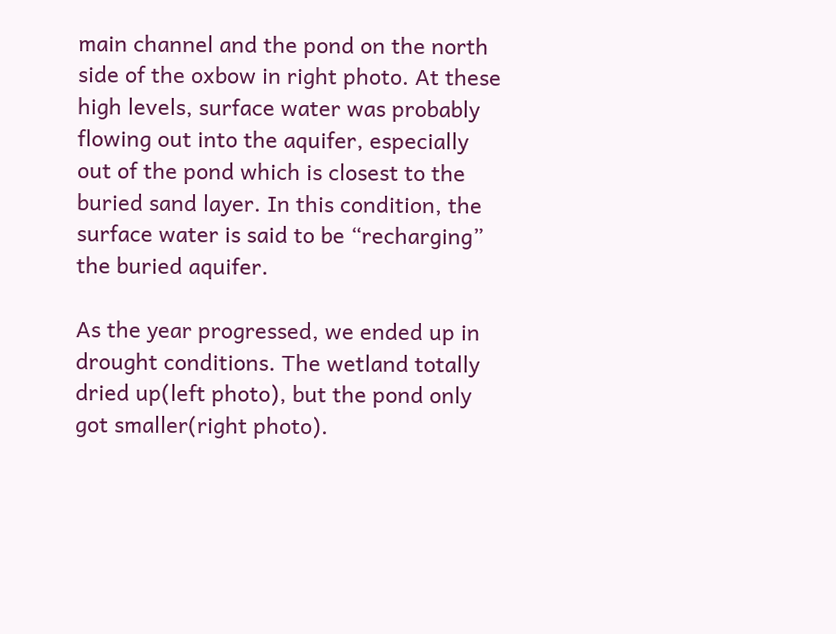main channel and the pond on the north side of the oxbow in right photo. At these high levels, surface water was probably flowing out into the aquifer, especially out of the pond which is closest to the buried sand layer. In this condition, the surface water is said to be “recharging” the buried aquifer.

As the year progressed, we ended up in drought conditions. The wetland totally dried up(left photo), but the pond only got smaller(right photo).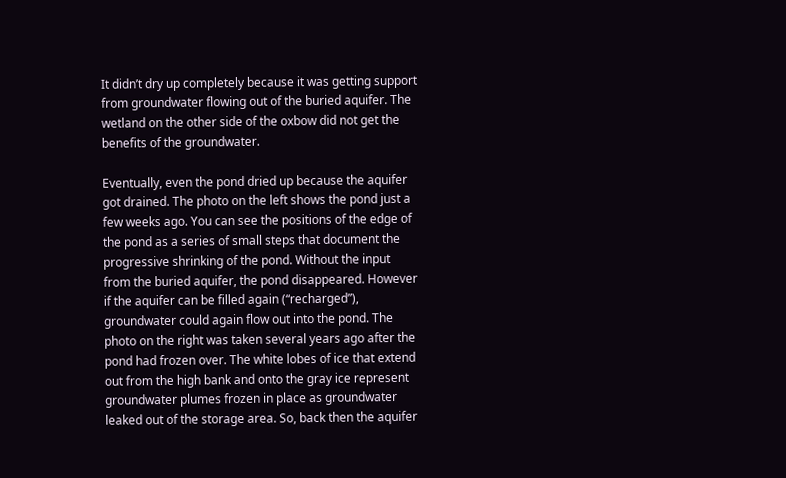It didn’t dry up completely because it was getting support from groundwater flowing out of the buried aquifer. The wetland on the other side of the oxbow did not get the benefits of the groundwater.

Eventually, even the pond dried up because the aquifer got drained. The photo on the left shows the pond just a few weeks ago. You can see the positions of the edge of the pond as a series of small steps that document the progressive shrinking of the pond. Without the input from the buried aquifer, the pond disappeared. However if the aquifer can be filled again (“recharged”), groundwater could again flow out into the pond. The photo on the right was taken several years ago after the pond had frozen over. The white lobes of ice that extend out from the high bank and onto the gray ice represent groundwater plumes frozen in place as groundwater leaked out of the storage area. So, back then the aquifer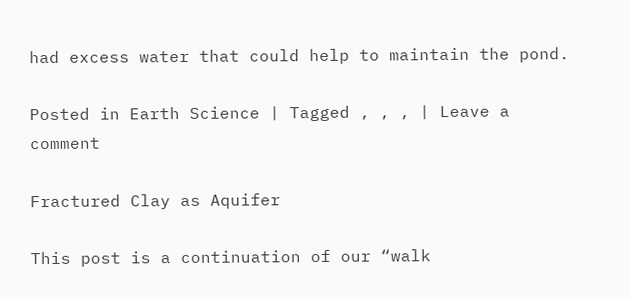had excess water that could help to maintain the pond.

Posted in Earth Science | Tagged , , , | Leave a comment

Fractured Clay as Aquifer

This post is a continuation of our “walk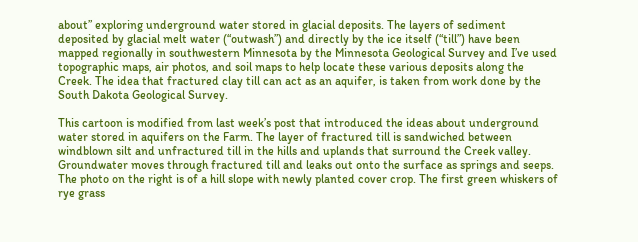about” exploring underground water stored in glacial deposits. The layers of sediment deposited by glacial melt water (“outwash”) and directly by the ice itself (“till”) have been mapped regionally in southwestern Minnesota by the Minnesota Geological Survey and I’ve used topographic maps, air photos, and soil maps to help locate these various deposits along the Creek. The idea that fractured clay till can act as an aquifer, is taken from work done by the South Dakota Geological Survey.

This cartoon is modified from last week’s post that introduced the ideas about underground water stored in aquifers on the Farm. The layer of fractured till is sandwiched between windblown silt and unfractured till in the hills and uplands that surround the Creek valley. Groundwater moves through fractured till and leaks out onto the surface as springs and seeps. The photo on the right is of a hill slope with newly planted cover crop. The first green whiskers of rye grass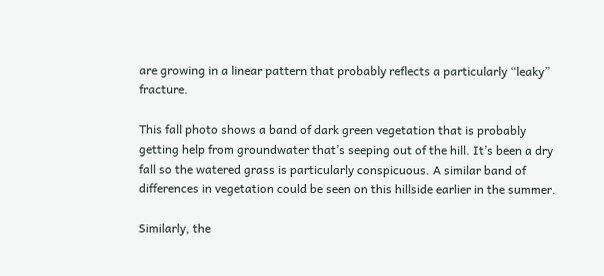are growing in a linear pattern that probably reflects a particularly “leaky” fracture.

This fall photo shows a band of dark green vegetation that is probably getting help from groundwater that’s seeping out of the hill. It’s been a dry fall so the watered grass is particularly conspicuous. A similar band of differences in vegetation could be seen on this hillside earlier in the summer.

Similarly, the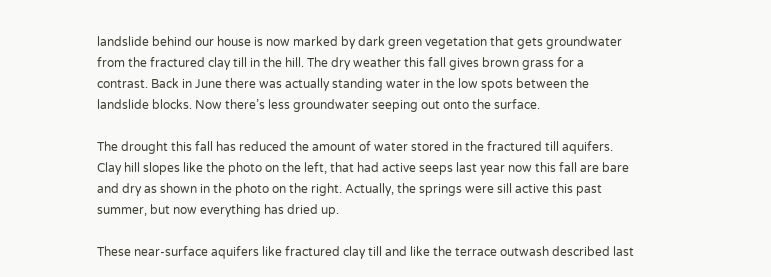landslide behind our house is now marked by dark green vegetation that gets groundwater from the fractured clay till in the hill. The dry weather this fall gives brown grass for a contrast. Back in June there was actually standing water in the low spots between the landslide blocks. Now there’s less groundwater seeping out onto the surface.

The drought this fall has reduced the amount of water stored in the fractured till aquifers. Clay hill slopes like the photo on the left, that had active seeps last year now this fall are bare and dry as shown in the photo on the right. Actually, the springs were sill active this past summer, but now everything has dried up.

These near-surface aquifers like fractured clay till and like the terrace outwash described last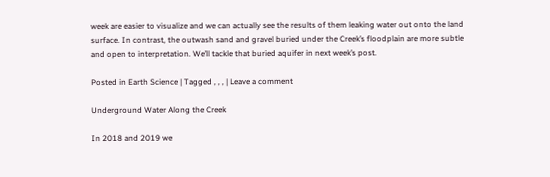week are easier to visualize and we can actually see the results of them leaking water out onto the land surface. In contrast, the outwash sand and gravel buried under the Creek’s floodplain are more subtle and open to interpretation. We’ll tackle that buried aquifer in next week’s post.

Posted in Earth Science | Tagged , , , | Leave a comment

Underground Water Along the Creek

In 2018 and 2019 we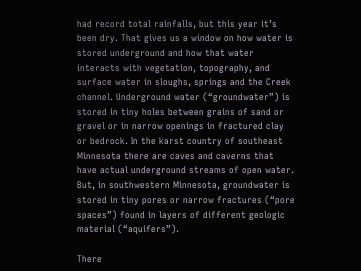had record total rainfalls, but this year it’s been dry. That gives us a window on how water is stored underground and how that water interacts with vegetation, topography, and surface water in sloughs, springs and the Creek channel. Underground water (“groundwater”) is stored in tiny holes between grains of sand or gravel or in narrow openings in fractured clay or bedrock. In the karst country of southeast Minnesota there are caves and caverns that have actual underground streams of open water. But, in southwestern Minnesota, groundwater is stored in tiny pores or narrow fractures (“pore spaces”) found in layers of different geologic material (“aquifers”).

There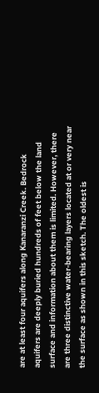are at least four aquifers along Kanaranzi Creek. Bedrock aquifers are deeply buried hundreds of feet below the land surface and information about them is limited. However, there are three distinctive water-bearing layers located at or very near the surface as shown in this sketch. The oldest is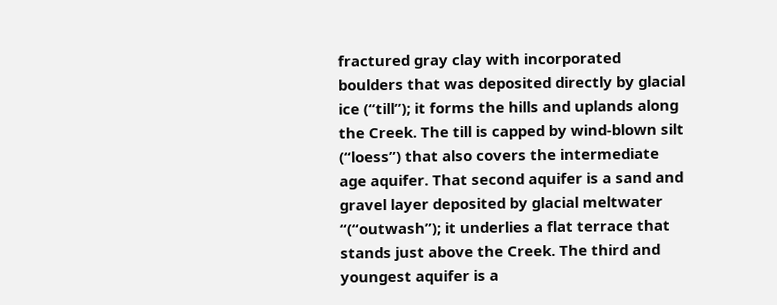fractured gray clay with incorporated boulders that was deposited directly by glacial ice (“till”); it forms the hills and uplands along the Creek. The till is capped by wind-blown silt (“loess”) that also covers the intermediate age aquifer. That second aquifer is a sand and gravel layer deposited by glacial meltwater “(“outwash”); it underlies a flat terrace that stands just above the Creek. The third and youngest aquifer is a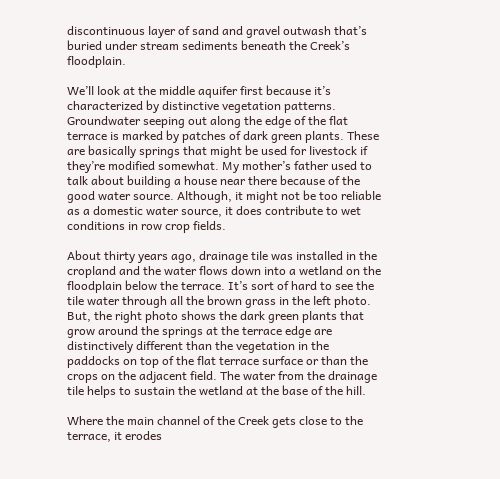discontinuous layer of sand and gravel outwash that’s buried under stream sediments beneath the Creek’s floodplain.

We’ll look at the middle aquifer first because it’s characterized by distinctive vegetation patterns. Groundwater seeping out along the edge of the flat terrace is marked by patches of dark green plants. These are basically springs that might be used for livestock if they’re modified somewhat. My mother’s father used to talk about building a house near there because of the good water source. Although, it might not be too reliable as a domestic water source, it does contribute to wet conditions in row crop fields.

About thirty years ago, drainage tile was installed in the cropland and the water flows down into a wetland on the floodplain below the terrace. It’s sort of hard to see the tile water through all the brown grass in the left photo. But, the right photo shows the dark green plants that grow around the springs at the terrace edge are distinctively different than the vegetation in the paddocks on top of the flat terrace surface or than the crops on the adjacent field. The water from the drainage tile helps to sustain the wetland at the base of the hill.

Where the main channel of the Creek gets close to the terrace, it erodes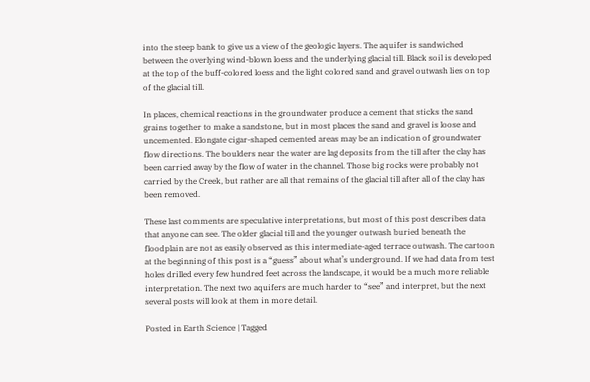into the steep bank to give us a view of the geologic layers. The aquifer is sandwiched between the overlying wind-blown loess and the underlying glacial till. Black soil is developed at the top of the buff-colored loess and the light colored sand and gravel outwash lies on top of the glacial till.

In places, chemical reactions in the groundwater produce a cement that sticks the sand grains together to make a sandstone, but in most places the sand and gravel is loose and uncemented. Elongate cigar-shaped cemented areas may be an indication of groundwater flow directions. The boulders near the water are lag deposits from the till after the clay has been carried away by the flow of water in the channel. Those big rocks were probably not carried by the Creek, but rather are all that remains of the glacial till after all of the clay has been removed.

These last comments are speculative interpretations, but most of this post describes data that anyone can see. The older glacial till and the younger outwash buried beneath the floodplain are not as easily observed as this intermediate-aged terrace outwash. The cartoon at the beginning of this post is a “guess” about what’s underground. If we had data from test holes drilled every few hundred feet across the landscape, it would be a much more reliable interpretation. The next two aquifers are much harder to “see” and interpret, but the next several posts will look at them in more detail.

Posted in Earth Science | Tagged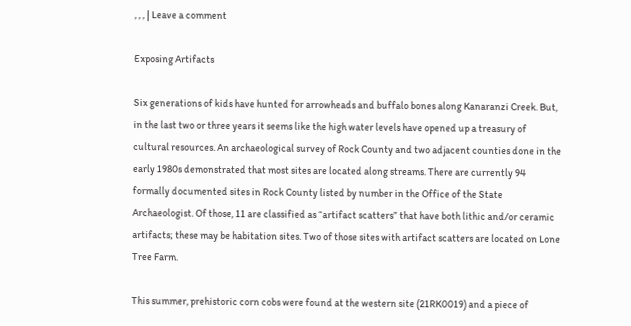, , , | Leave a comment

Exposing Artifacts

Six generations of kids have hunted for arrowheads and buffalo bones along Kanaranzi Creek. But, in the last two or three years it seems like the high water levels have opened up a treasury of cultural resources. An archaeological survey of Rock County and two adjacent counties done in the early 1980s demonstrated that most sites are located along streams. There are currently 94 formally documented sites in Rock County listed by number in the Office of the State Archaeologist. Of those, 11 are classified as “artifact scatters” that have both lithic and/or ceramic artifacts; these may be habitation sites. Two of those sites with artifact scatters are located on Lone Tree Farm.

This summer, prehistoric corn cobs were found at the western site (21RK0019) and a piece of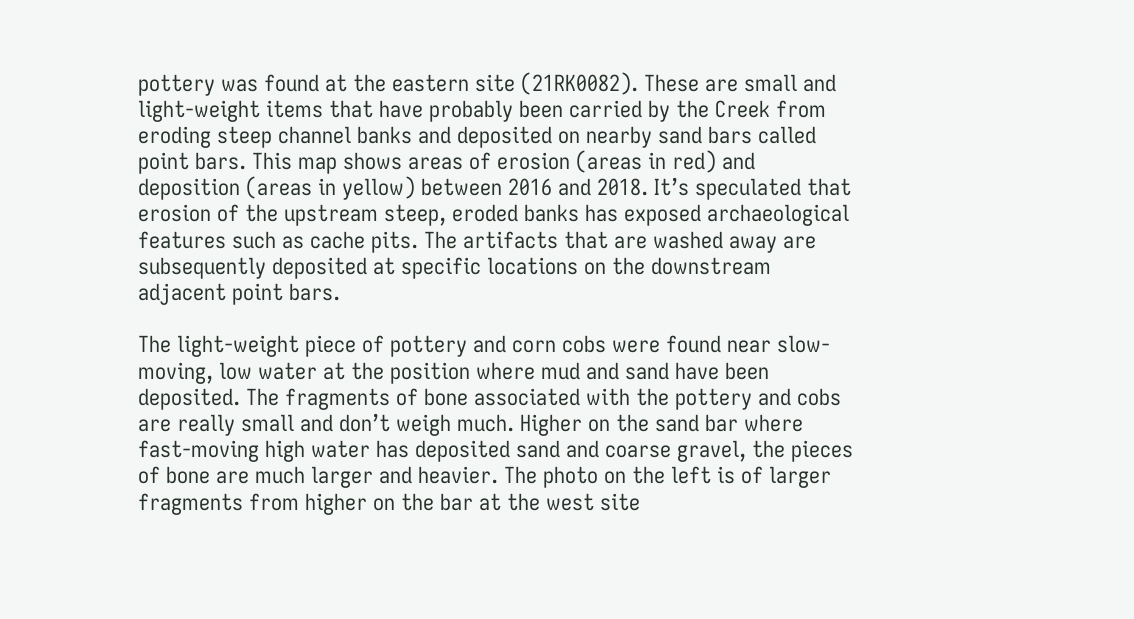pottery was found at the eastern site (21RK0082). These are small and light-weight items that have probably been carried by the Creek from eroding steep channel banks and deposited on nearby sand bars called point bars. This map shows areas of erosion (areas in red) and deposition (areas in yellow) between 2016 and 2018. It’s speculated that erosion of the upstream steep, eroded banks has exposed archaeological features such as cache pits. The artifacts that are washed away are subsequently deposited at specific locations on the downstream adjacent point bars.

The light-weight piece of pottery and corn cobs were found near slow-moving, low water at the position where mud and sand have been deposited. The fragments of bone associated with the pottery and cobs are really small and don’t weigh much. Higher on the sand bar where fast-moving high water has deposited sand and coarse gravel, the pieces of bone are much larger and heavier. The photo on the left is of larger fragments from higher on the bar at the west site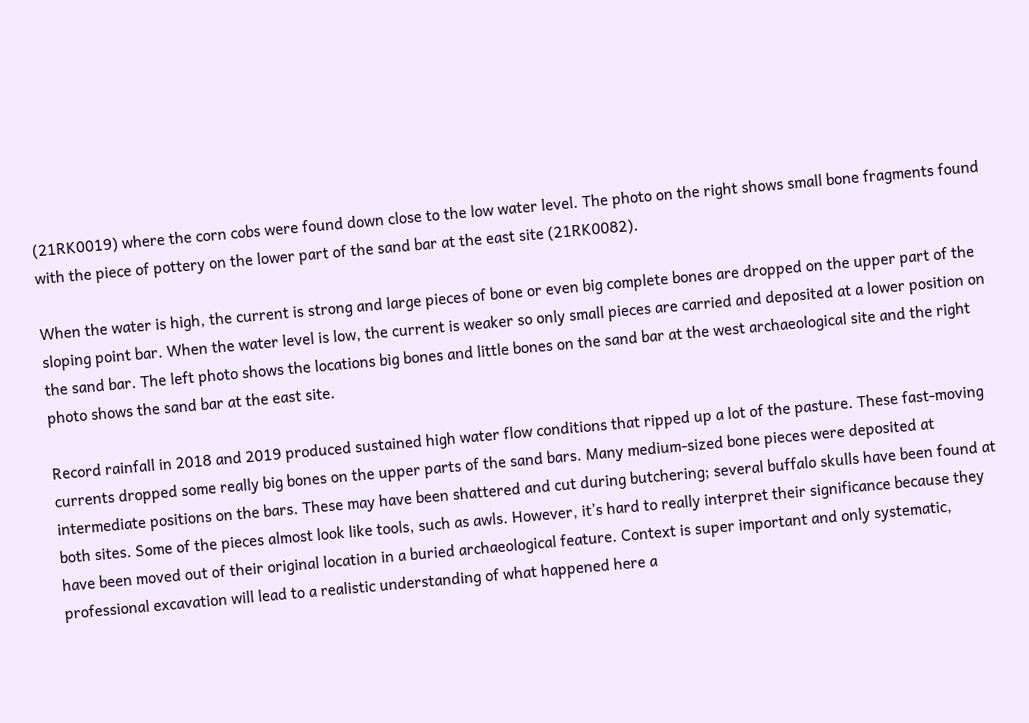(21RK0019) where the corn cobs were found down close to the low water level. The photo on the right shows small bone fragments found with the piece of pottery on the lower part of the sand bar at the east site (21RK0082).

When the water is high, the current is strong and large pieces of bone or even big complete bones are dropped on the upper part of the sloping point bar. When the water level is low, the current is weaker so only small pieces are carried and deposited at a lower position on the sand bar. The left photo shows the locations big bones and little bones on the sand bar at the west archaeological site and the right photo shows the sand bar at the east site.

Record rainfall in 2018 and 2019 produced sustained high water flow conditions that ripped up a lot of the pasture. These fast-moving currents dropped some really big bones on the upper parts of the sand bars. Many medium-sized bone pieces were deposited at intermediate positions on the bars. These may have been shattered and cut during butchering; several buffalo skulls have been found at both sites. Some of the pieces almost look like tools, such as awls. However, it’s hard to really interpret their significance because they have been moved out of their original location in a buried archaeological feature. Context is super important and only systematic, professional excavation will lead to a realistic understanding of what happened here a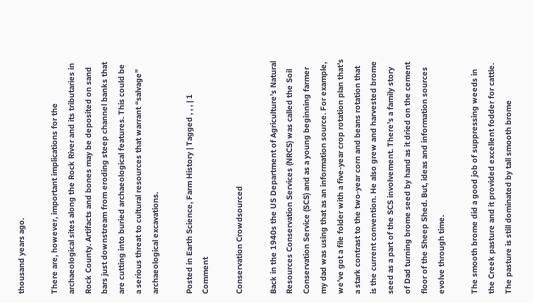thousand years ago.

There are, however, important implications for the archaeological sites along the Rock River and its tributaries in Rock County. Artifacts and bones may be deposited on sand bars just downstream from eroding steep channel banks that are cutting into buried archaeological features. This could be a serious threat to cultural resources that warrant “salvage” archaeological excavations.

Posted in Earth Science, Farm History | Tagged , , , | 1 Comment

Conservation Crowdsourced

Back in the 1940s the US Department of Agriculture’s Natural Resources Conservation Services (NRCS) was called the Soil Conservation Service (SCS) and as a young beginning farmer my dad was using that as an information source. For example, we’ve got a file folder with a five-year crop rotation plan that’s a stark contrast to the two-year corn and beans rotation that is the current convention. He also grew and harvested brome seed as a part of the SCS involvement. There’s a family story of Dad turning brome seed by hand as it dried on the cement floor of the Sheep Shed. But, ideas and information sources evolve through time.

The smooth brome did a good job of suppressing weeds in the Creek pasture and it provided excellent fodder for cattle. The pasture is still dominated by tall smooth brome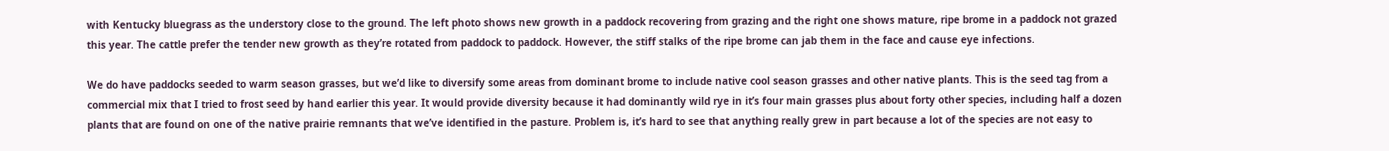with Kentucky bluegrass as the understory close to the ground. The left photo shows new growth in a paddock recovering from grazing and the right one shows mature, ripe brome in a paddock not grazed this year. The cattle prefer the tender new growth as they’re rotated from paddock to paddock. However, the stiff stalks of the ripe brome can jab them in the face and cause eye infections.

We do have paddocks seeded to warm season grasses, but we’d like to diversify some areas from dominant brome to include native cool season grasses and other native plants. This is the seed tag from a commercial mix that I tried to frost seed by hand earlier this year. It would provide diversity because it had dominantly wild rye in it’s four main grasses plus about forty other species, including half a dozen plants that are found on one of the native prairie remnants that we’ve identified in the pasture. Problem is, it’s hard to see that anything really grew in part because a lot of the species are not easy to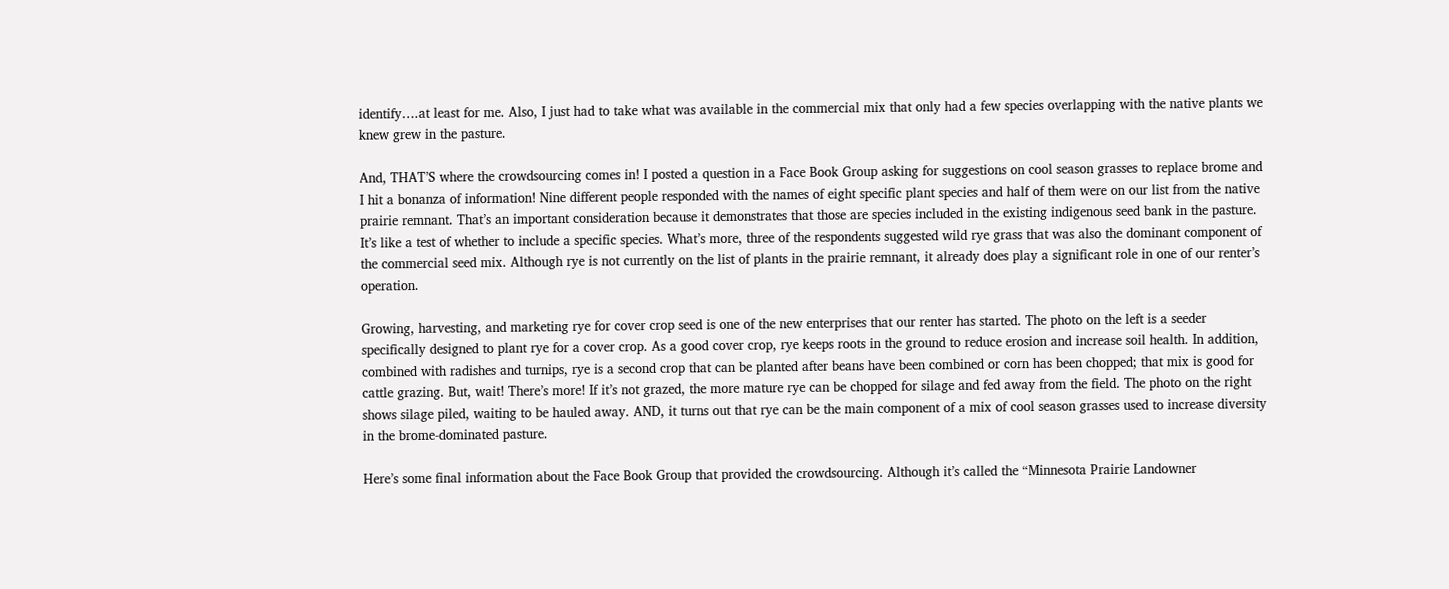identify….at least for me. Also, I just had to take what was available in the commercial mix that only had a few species overlapping with the native plants we knew grew in the pasture.

And, THAT’S where the crowdsourcing comes in! I posted a question in a Face Book Group asking for suggestions on cool season grasses to replace brome and I hit a bonanza of information! Nine different people responded with the names of eight specific plant species and half of them were on our list from the native prairie remnant. That’s an important consideration because it demonstrates that those are species included in the existing indigenous seed bank in the pasture. It’s like a test of whether to include a specific species. What’s more, three of the respondents suggested wild rye grass that was also the dominant component of the commercial seed mix. Although rye is not currently on the list of plants in the prairie remnant, it already does play a significant role in one of our renter’s operation.

Growing, harvesting, and marketing rye for cover crop seed is one of the new enterprises that our renter has started. The photo on the left is a seeder specifically designed to plant rye for a cover crop. As a good cover crop, rye keeps roots in the ground to reduce erosion and increase soil health. In addition, combined with radishes and turnips, rye is a second crop that can be planted after beans have been combined or corn has been chopped; that mix is good for cattle grazing. But, wait! There’s more! If it’s not grazed, the more mature rye can be chopped for silage and fed away from the field. The photo on the right shows silage piled, waiting to be hauled away. AND, it turns out that rye can be the main component of a mix of cool season grasses used to increase diversity in the brome-dominated pasture.

Here’s some final information about the Face Book Group that provided the crowdsourcing. Although it’s called the “Minnesota Prairie Landowner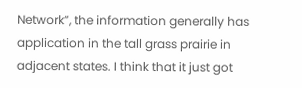Network”, the information generally has application in the tall grass prairie in adjacent states. I think that it just got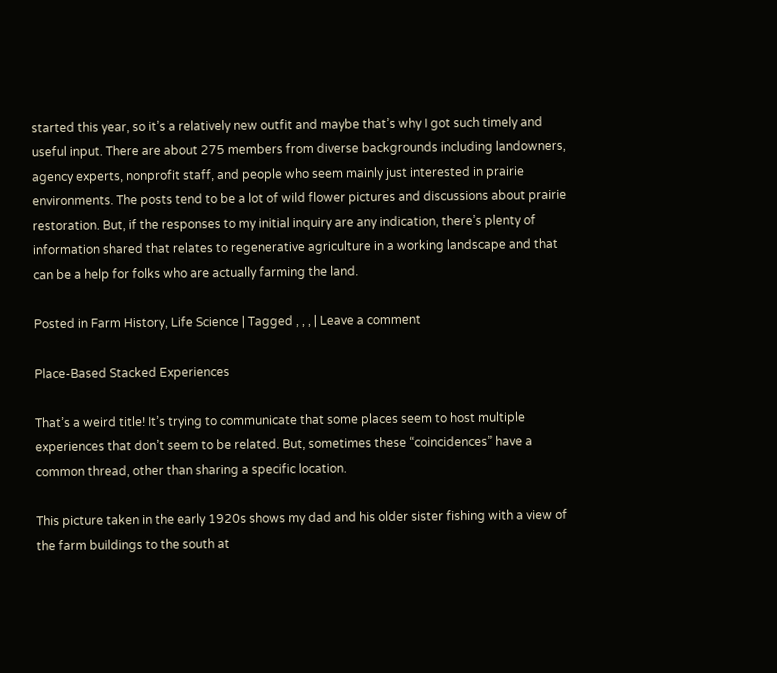started this year, so it’s a relatively new outfit and maybe that’s why I got such timely and useful input. There are about 275 members from diverse backgrounds including landowners, agency experts, nonprofit staff, and people who seem mainly just interested in prairie environments. The posts tend to be a lot of wild flower pictures and discussions about prairie restoration. But, if the responses to my initial inquiry are any indication, there’s plenty of information shared that relates to regenerative agriculture in a working landscape and that can be a help for folks who are actually farming the land.

Posted in Farm History, Life Science | Tagged , , , | Leave a comment

Place-Based Stacked Experiences

That’s a weird title! It’s trying to communicate that some places seem to host multiple experiences that don’t seem to be related. But, sometimes these “coincidences” have a common thread, other than sharing a specific location.

This picture taken in the early 1920s shows my dad and his older sister fishing with a view of the farm buildings to the south at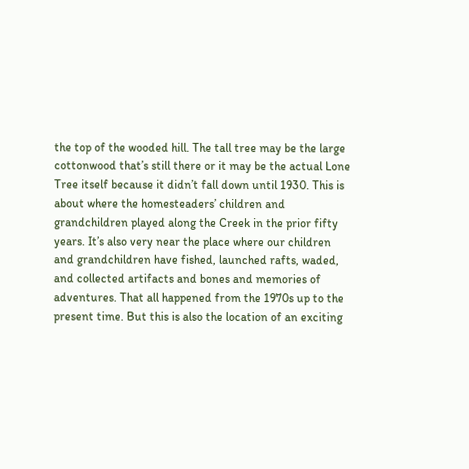the top of the wooded hill. The tall tree may be the large cottonwood that’s still there or it may be the actual Lone Tree itself because it didn’t fall down until 1930. This is about where the homesteaders’ children and grandchildren played along the Creek in the prior fifty years. It’s also very near the place where our children and grandchildren have fished, launched rafts, waded, and collected artifacts and bones and memories of adventures. That all happened from the 1970s up to the present time. But this is also the location of an exciting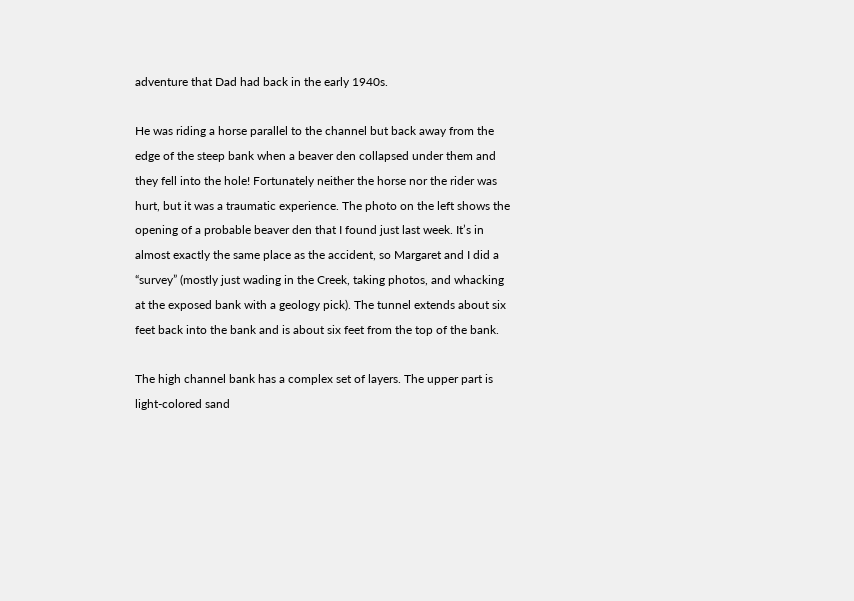adventure that Dad had back in the early 1940s.

He was riding a horse parallel to the channel but back away from the edge of the steep bank when a beaver den collapsed under them and they fell into the hole! Fortunately neither the horse nor the rider was hurt, but it was a traumatic experience. The photo on the left shows the opening of a probable beaver den that I found just last week. It’s in almost exactly the same place as the accident, so Margaret and I did a “survey” (mostly just wading in the Creek, taking photos, and whacking at the exposed bank with a geology pick). The tunnel extends about six feet back into the bank and is about six feet from the top of the bank.

The high channel bank has a complex set of layers. The upper part is light-colored sand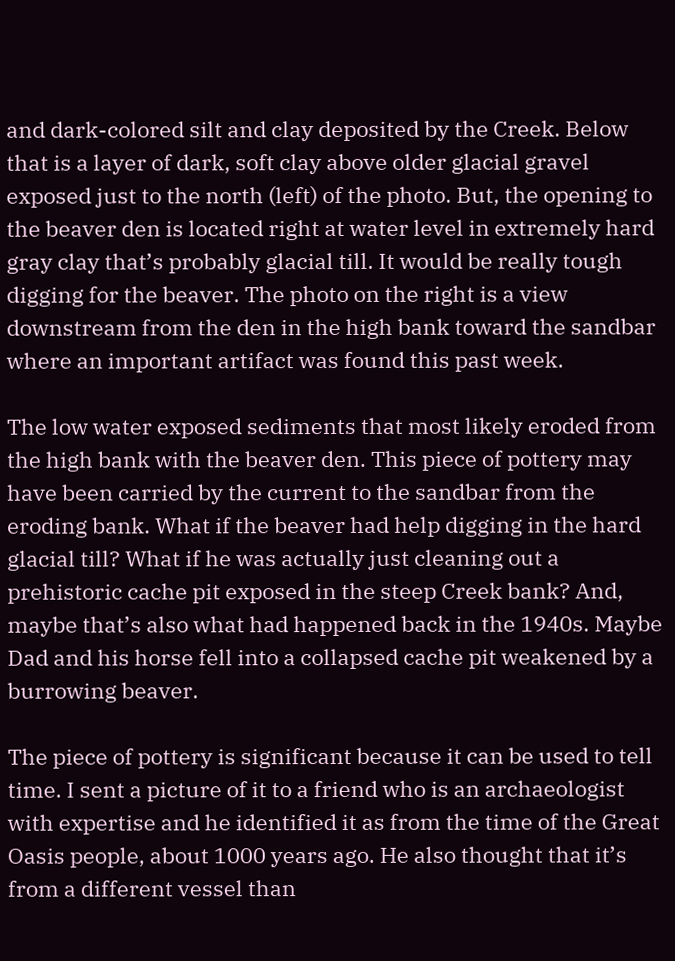and dark-colored silt and clay deposited by the Creek. Below that is a layer of dark, soft clay above older glacial gravel exposed just to the north (left) of the photo. But, the opening to the beaver den is located right at water level in extremely hard gray clay that’s probably glacial till. It would be really tough digging for the beaver. The photo on the right is a view downstream from the den in the high bank toward the sandbar where an important artifact was found this past week.

The low water exposed sediments that most likely eroded from the high bank with the beaver den. This piece of pottery may have been carried by the current to the sandbar from the eroding bank. What if the beaver had help digging in the hard glacial till? What if he was actually just cleaning out a prehistoric cache pit exposed in the steep Creek bank? And, maybe that’s also what had happened back in the 1940s. Maybe Dad and his horse fell into a collapsed cache pit weakened by a burrowing beaver.

The piece of pottery is significant because it can be used to tell time. I sent a picture of it to a friend who is an archaeologist with expertise and he identified it as from the time of the Great Oasis people, about 1000 years ago. He also thought that it’s from a different vessel than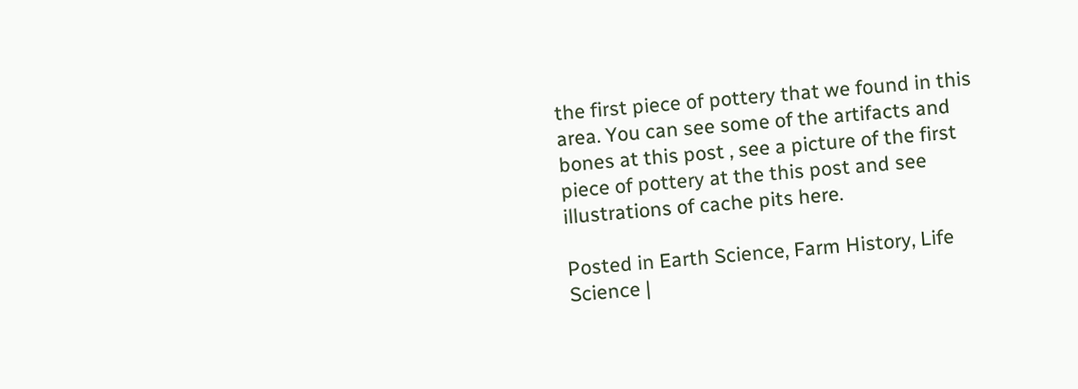the first piece of pottery that we found in this area. You can see some of the artifacts and bones at this post , see a picture of the first piece of pottery at the this post and see illustrations of cache pits here.

Posted in Earth Science, Farm History, Life Science |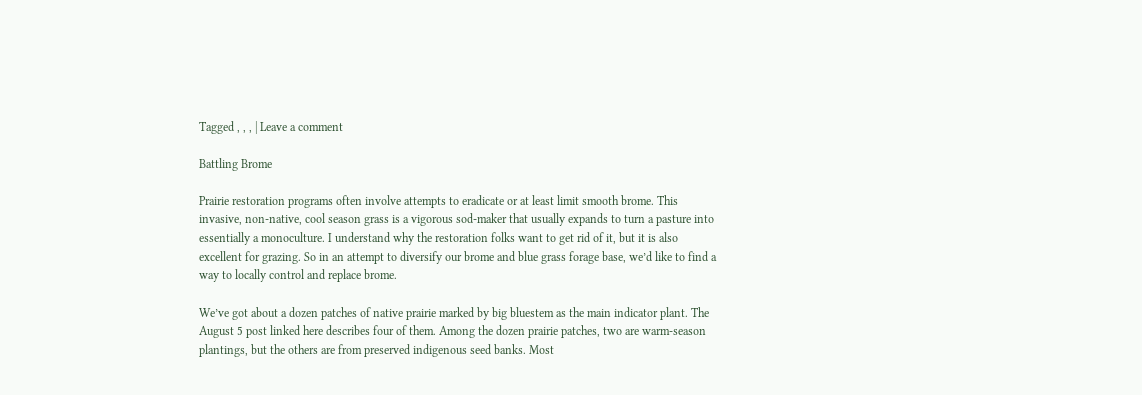Tagged , , , | Leave a comment

Battling Brome

Prairie restoration programs often involve attempts to eradicate or at least limit smooth brome. This invasive, non-native, cool season grass is a vigorous sod-maker that usually expands to turn a pasture into essentially a monoculture. I understand why the restoration folks want to get rid of it, but it is also excellent for grazing. So in an attempt to diversify our brome and blue grass forage base, we’d like to find a way to locally control and replace brome.

We’ve got about a dozen patches of native prairie marked by big bluestem as the main indicator plant. The August 5 post linked here describes four of them. Among the dozen prairie patches, two are warm-season plantings, but the others are from preserved indigenous seed banks. Most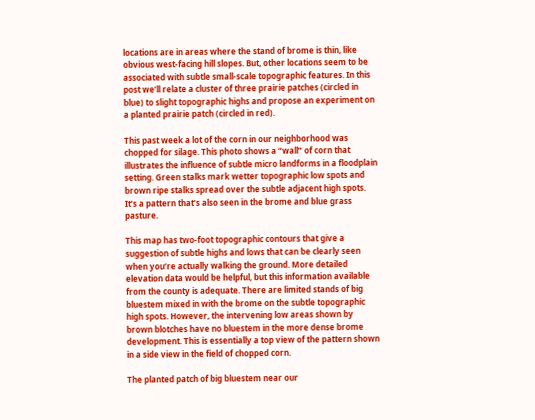locations are in areas where the stand of brome is thin, like obvious west-facing hill slopes. But, other locations seem to be associated with subtle small-scale topographic features. In this post we’ll relate a cluster of three prairie patches (circled in blue) to slight topographic highs and propose an experiment on a planted prairie patch (circled in red).

This past week a lot of the corn in our neighborhood was chopped for silage. This photo shows a “wall” of corn that illustrates the influence of subtle micro landforms in a floodplain setting. Green stalks mark wetter topographic low spots and brown ripe stalks spread over the subtle adjacent high spots. It’s a pattern that’s also seen in the brome and blue grass pasture.

This map has two-foot topographic contours that give a suggestion of subtle highs and lows that can be clearly seen when you’re actually walking the ground. More detailed elevation data would be helpful, but this information available from the county is adequate. There are limited stands of big bluestem mixed in with the brome on the subtle topographic high spots. However, the intervening low areas shown by brown blotches have no bluestem in the more dense brome development. This is essentially a top view of the pattern shown in a side view in the field of chopped corn.

The planted patch of big bluestem near our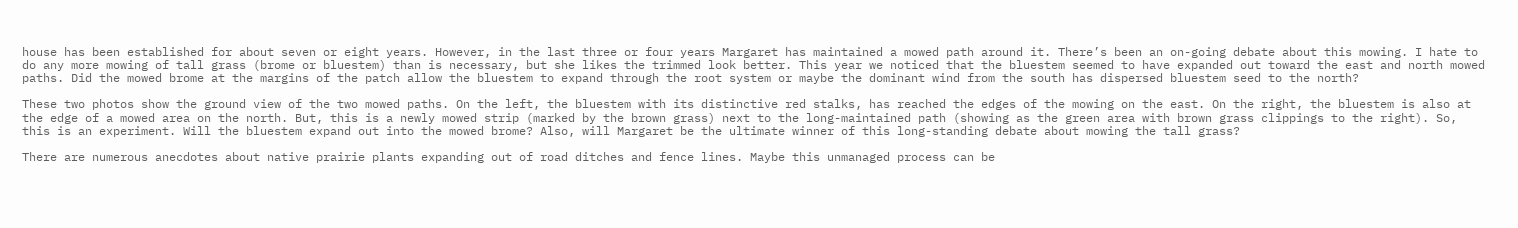house has been established for about seven or eight years. However, in the last three or four years Margaret has maintained a mowed path around it. There’s been an on-going debate about this mowing. I hate to do any more mowing of tall grass (brome or bluestem) than is necessary, but she likes the trimmed look better. This year we noticed that the bluestem seemed to have expanded out toward the east and north mowed paths. Did the mowed brome at the margins of the patch allow the bluestem to expand through the root system or maybe the dominant wind from the south has dispersed bluestem seed to the north?

These two photos show the ground view of the two mowed paths. On the left, the bluestem with its distinctive red stalks, has reached the edges of the mowing on the east. On the right, the bluestem is also at the edge of a mowed area on the north. But, this is a newly mowed strip (marked by the brown grass) next to the long-maintained path (showing as the green area with brown grass clippings to the right). So, this is an experiment. Will the bluestem expand out into the mowed brome? Also, will Margaret be the ultimate winner of this long-standing debate about mowing the tall grass?

There are numerous anecdotes about native prairie plants expanding out of road ditches and fence lines. Maybe this unmanaged process can be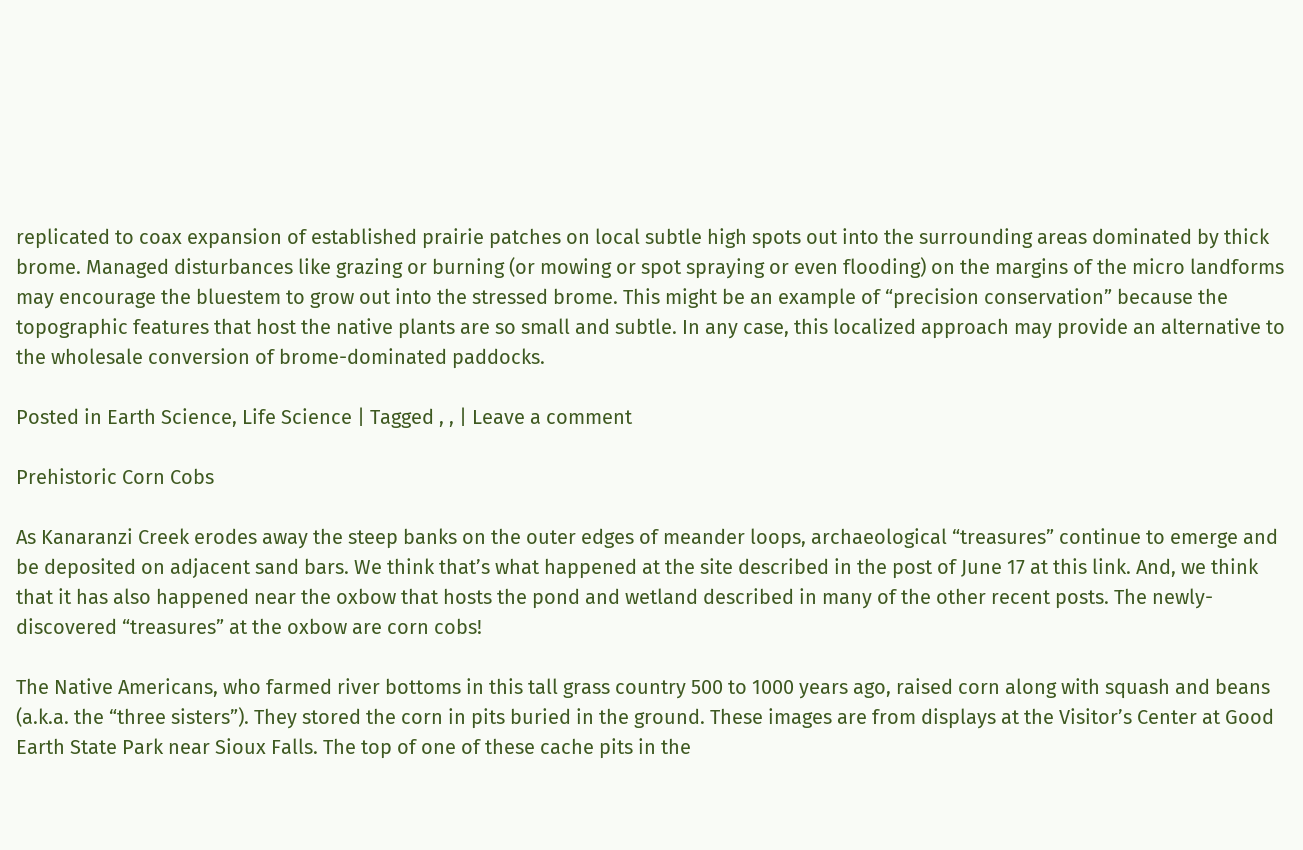replicated to coax expansion of established prairie patches on local subtle high spots out into the surrounding areas dominated by thick brome. Managed disturbances like grazing or burning (or mowing or spot spraying or even flooding) on the margins of the micro landforms may encourage the bluestem to grow out into the stressed brome. This might be an example of “precision conservation” because the topographic features that host the native plants are so small and subtle. In any case, this localized approach may provide an alternative to the wholesale conversion of brome-dominated paddocks.

Posted in Earth Science, Life Science | Tagged , , | Leave a comment

Prehistoric Corn Cobs

As Kanaranzi Creek erodes away the steep banks on the outer edges of meander loops, archaeological “treasures” continue to emerge and be deposited on adjacent sand bars. We think that’s what happened at the site described in the post of June 17 at this link. And, we think that it has also happened near the oxbow that hosts the pond and wetland described in many of the other recent posts. The newly-discovered “treasures” at the oxbow are corn cobs!

The Native Americans, who farmed river bottoms in this tall grass country 500 to 1000 years ago, raised corn along with squash and beans (a.k.a. the “three sisters”). They stored the corn in pits buried in the ground. These images are from displays at the Visitor’s Center at Good Earth State Park near Sioux Falls. The top of one of these cache pits in the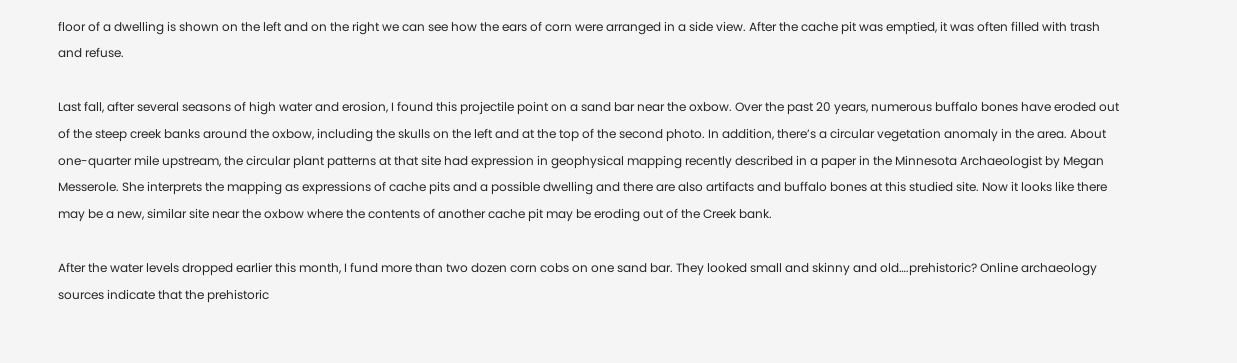floor of a dwelling is shown on the left and on the right we can see how the ears of corn were arranged in a side view. After the cache pit was emptied, it was often filled with trash and refuse.

Last fall, after several seasons of high water and erosion, I found this projectile point on a sand bar near the oxbow. Over the past 20 years, numerous buffalo bones have eroded out of the steep creek banks around the oxbow, including the skulls on the left and at the top of the second photo. In addition, there’s a circular vegetation anomaly in the area. About one-quarter mile upstream, the circular plant patterns at that site had expression in geophysical mapping recently described in a paper in the Minnesota Archaeologist by Megan Messerole. She interprets the mapping as expressions of cache pits and a possible dwelling and there are also artifacts and buffalo bones at this studied site. Now it looks like there may be a new, similar site near the oxbow where the contents of another cache pit may be eroding out of the Creek bank.

After the water levels dropped earlier this month, I fund more than two dozen corn cobs on one sand bar. They looked small and skinny and old….prehistoric? Online archaeology sources indicate that the prehistoric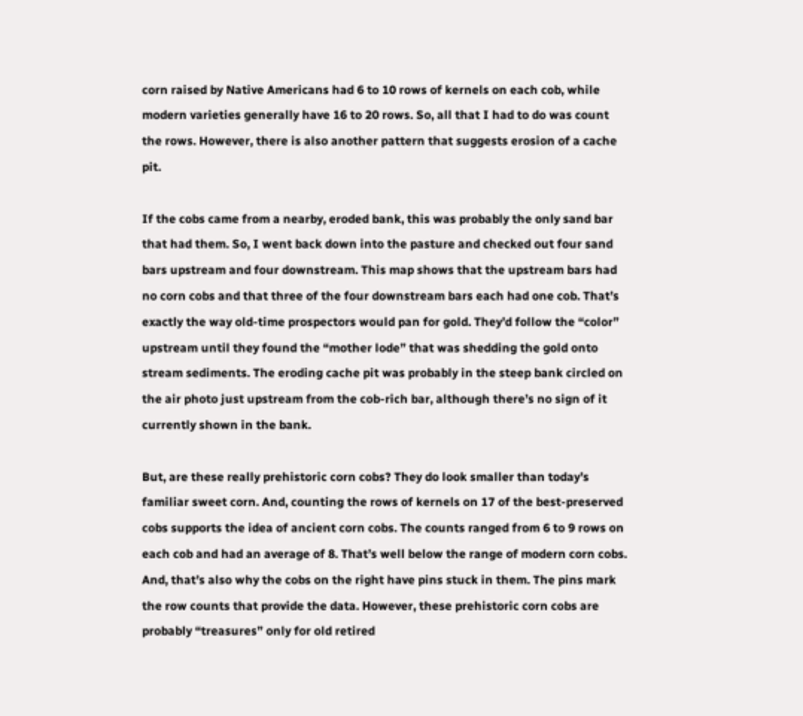corn raised by Native Americans had 6 to 10 rows of kernels on each cob, while modern varieties generally have 16 to 20 rows. So, all that I had to do was count the rows. However, there is also another pattern that suggests erosion of a cache pit.

If the cobs came from a nearby, eroded bank, this was probably the only sand bar that had them. So, I went back down into the pasture and checked out four sand bars upstream and four downstream. This map shows that the upstream bars had no corn cobs and that three of the four downstream bars each had one cob. That’s exactly the way old-time prospectors would pan for gold. They’d follow the “color” upstream until they found the “mother lode” that was shedding the gold onto stream sediments. The eroding cache pit was probably in the steep bank circled on the air photo just upstream from the cob-rich bar, although there’s no sign of it currently shown in the bank.

But, are these really prehistoric corn cobs? They do look smaller than today’s familiar sweet corn. And, counting the rows of kernels on 17 of the best-preserved cobs supports the idea of ancient corn cobs. The counts ranged from 6 to 9 rows on each cob and had an average of 8. That’s well below the range of modern corn cobs. And, that’s also why the cobs on the right have pins stuck in them. The pins mark the row counts that provide the data. However, these prehistoric corn cobs are probably “treasures” only for old retired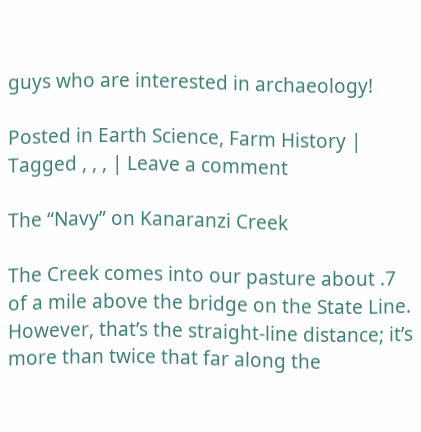guys who are interested in archaeology!

Posted in Earth Science, Farm History | Tagged , , , | Leave a comment

The “Navy” on Kanaranzi Creek

The Creek comes into our pasture about .7 of a mile above the bridge on the State Line. However, that’s the straight-line distance; it’s more than twice that far along the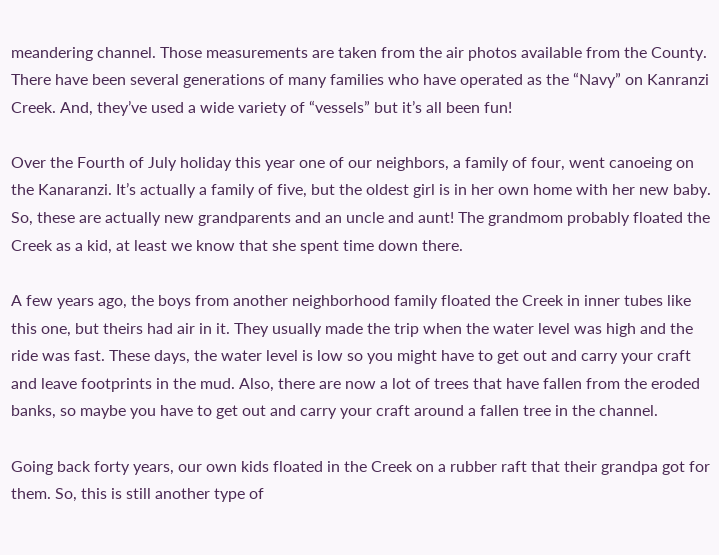meandering channel. Those measurements are taken from the air photos available from the County. There have been several generations of many families who have operated as the “Navy” on Kanranzi Creek. And, they’ve used a wide variety of “vessels” but it’s all been fun!

Over the Fourth of July holiday this year one of our neighbors, a family of four, went canoeing on the Kanaranzi. It’s actually a family of five, but the oldest girl is in her own home with her new baby. So, these are actually new grandparents and an uncle and aunt! The grandmom probably floated the Creek as a kid, at least we know that she spent time down there.

A few years ago, the boys from another neighborhood family floated the Creek in inner tubes like this one, but theirs had air in it. They usually made the trip when the water level was high and the ride was fast. These days, the water level is low so you might have to get out and carry your craft and leave footprints in the mud. Also, there are now a lot of trees that have fallen from the eroded banks, so maybe you have to get out and carry your craft around a fallen tree in the channel.

Going back forty years, our own kids floated in the Creek on a rubber raft that their grandpa got for them. So, this is still another type of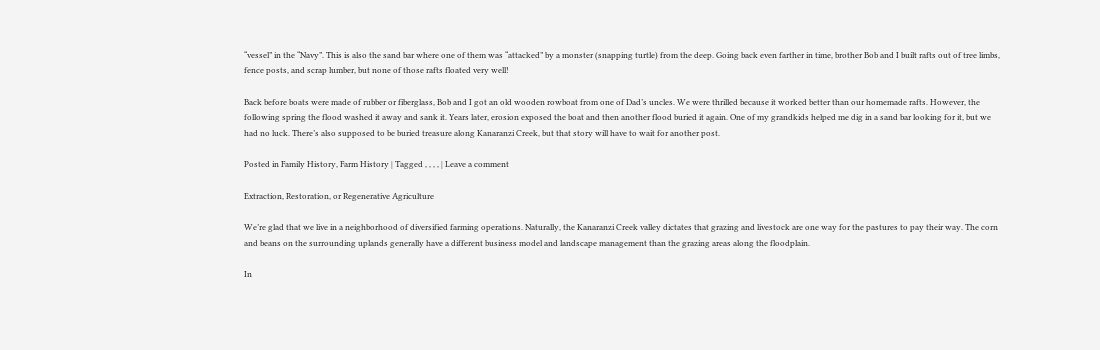“vessel” in the “Navy”. This is also the sand bar where one of them was “attacked” by a monster (snapping turtle) from the deep. Going back even farther in time, brother Bob and I built rafts out of tree limbs, fence posts, and scrap lumber, but none of those rafts floated very well!

Back before boats were made of rubber or fiberglass, Bob and I got an old wooden rowboat from one of Dad’s uncles. We were thrilled because it worked better than our homemade rafts. However, the following spring the flood washed it away and sank it. Years later, erosion exposed the boat and then another flood buried it again. One of my grandkids helped me dig in a sand bar looking for it, but we had no luck. There’s also supposed to be buried treasure along Kanaranzi Creek, but that story will have to wait for another post.

Posted in Family History, Farm History | Tagged , , , , | Leave a comment

Extraction, Restoration, or Regenerative Agriculture

We’re glad that we live in a neighborhood of diversified farming operations. Naturally, the Kanaranzi Creek valley dictates that grazing and livestock are one way for the pastures to pay their way. The corn and beans on the surrounding uplands generally have a different business model and landscape management than the grazing areas along the floodplain.

In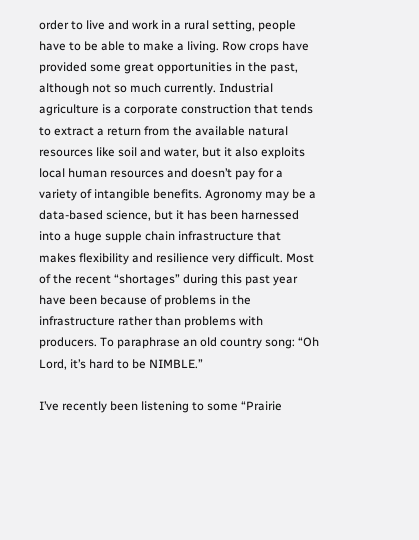order to live and work in a rural setting, people have to be able to make a living. Row crops have provided some great opportunities in the past, although not so much currently. Industrial agriculture is a corporate construction that tends to extract a return from the available natural resources like soil and water, but it also exploits local human resources and doesn’t pay for a variety of intangible benefits. Agronomy may be a data-based science, but it has been harnessed into a huge supple chain infrastructure that makes flexibility and resilience very difficult. Most of the recent “shortages” during this past year have been because of problems in the infrastructure rather than problems with producers. To paraphrase an old country song: “Oh Lord, it’s hard to be NIMBLE.”

I’ve recently been listening to some “Prairie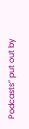Podcasts” put out by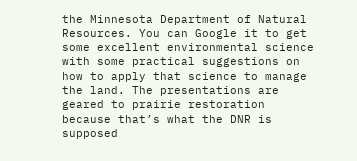the Minnesota Department of Natural Resources. You can Google it to get some excellent environmental science with some practical suggestions on how to apply that science to manage the land. The presentations are geared to prairie restoration because that’s what the DNR is supposed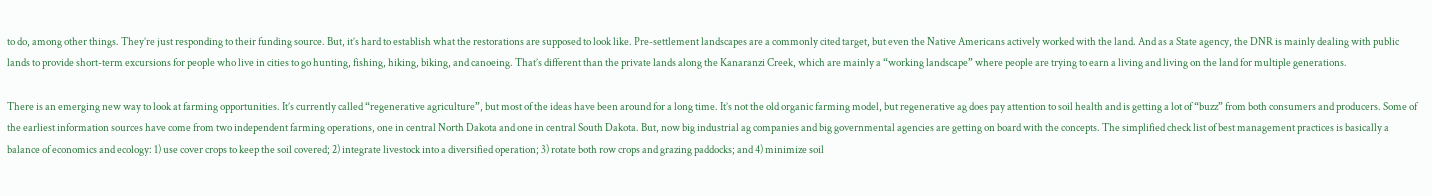to do, among other things. They’re just responding to their funding source. But, it’s hard to establish what the restorations are supposed to look like. Pre-settlement landscapes are a commonly cited target, but even the Native Americans actively worked with the land. And as a State agency, the DNR is mainly dealing with public lands to provide short-term excursions for people who live in cities to go hunting, fishing, hiking, biking, and canoeing. That’s different than the private lands along the Kanaranzi Creek, which are mainly a “working landscape” where people are trying to earn a living and living on the land for multiple generations.

There is an emerging new way to look at farming opportunities. It’s currently called “regenerative agriculture”, but most of the ideas have been around for a long time. It’s not the old organic farming model, but regenerative ag does pay attention to soil health and is getting a lot of “buzz” from both consumers and producers. Some of the earliest information sources have come from two independent farming operations, one in central North Dakota and one in central South Dakota. But, now big industrial ag companies and big governmental agencies are getting on board with the concepts. The simplified check list of best management practices is basically a balance of economics and ecology: 1) use cover crops to keep the soil covered; 2) integrate livestock into a diversified operation; 3) rotate both row crops and grazing paddocks; and 4) minimize soil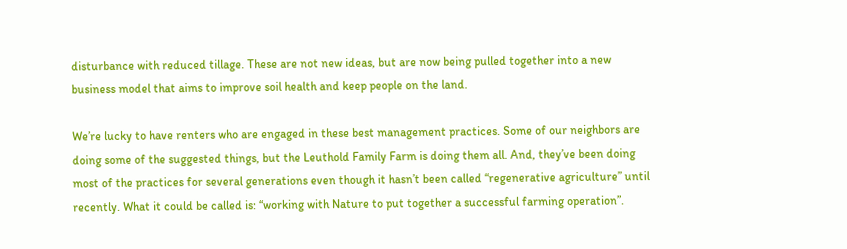disturbance with reduced tillage. These are not new ideas, but are now being pulled together into a new business model that aims to improve soil health and keep people on the land.

We’re lucky to have renters who are engaged in these best management practices. Some of our neighbors are doing some of the suggested things, but the Leuthold Family Farm is doing them all. And, they’ve been doing most of the practices for several generations even though it hasn’t been called “regenerative agriculture” until recently. What it could be called is: “working with Nature to put together a successful farming operation”.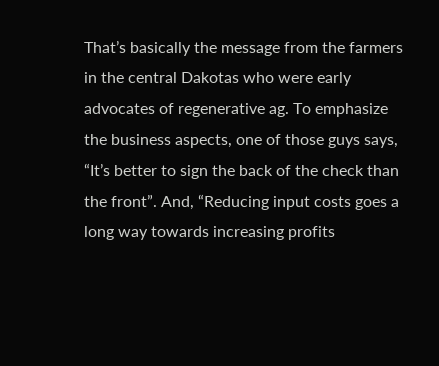That’s basically the message from the farmers in the central Dakotas who were early advocates of regenerative ag. To emphasize the business aspects, one of those guys says, “It’s better to sign the back of the check than the front”. And, “Reducing input costs goes a long way towards increasing profits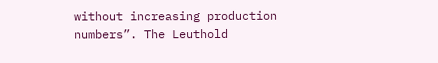without increasing production numbers”. The Leuthold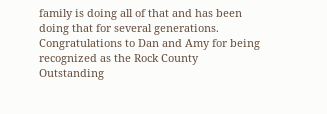family is doing all of that and has been doing that for several generations. Congratulations to Dan and Amy for being recognized as the Rock County Outstanding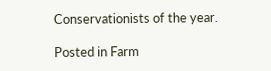Conservationists of the year.

Posted in Farm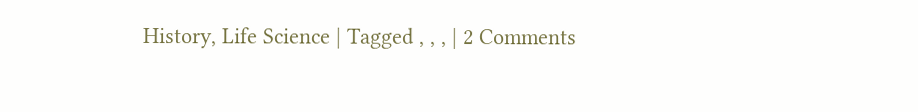History, Life Science | Tagged , , , | 2 Comments